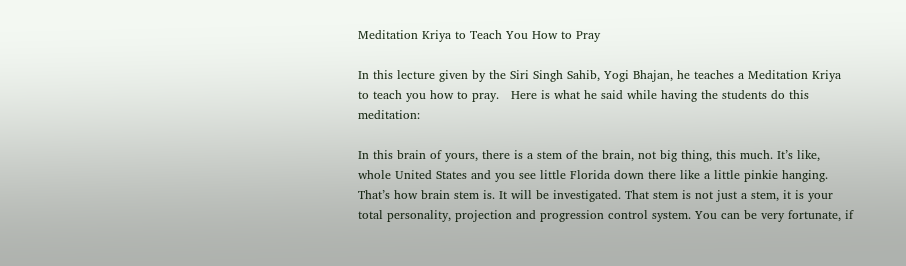Meditation Kriya to Teach You How to Pray

In this lecture given by the Siri Singh Sahib, Yogi Bhajan, he teaches a Meditation Kriya to teach you how to pray.   Here is what he said while having the students do this meditation:

In this brain of yours, there is a stem of the brain, not big thing, this much. It’s like, whole United States and you see little Florida down there like a little pinkie hanging. That’s how brain stem is. It will be investigated. That stem is not just a stem, it is your total personality, projection and progression control system. You can be very fortunate, if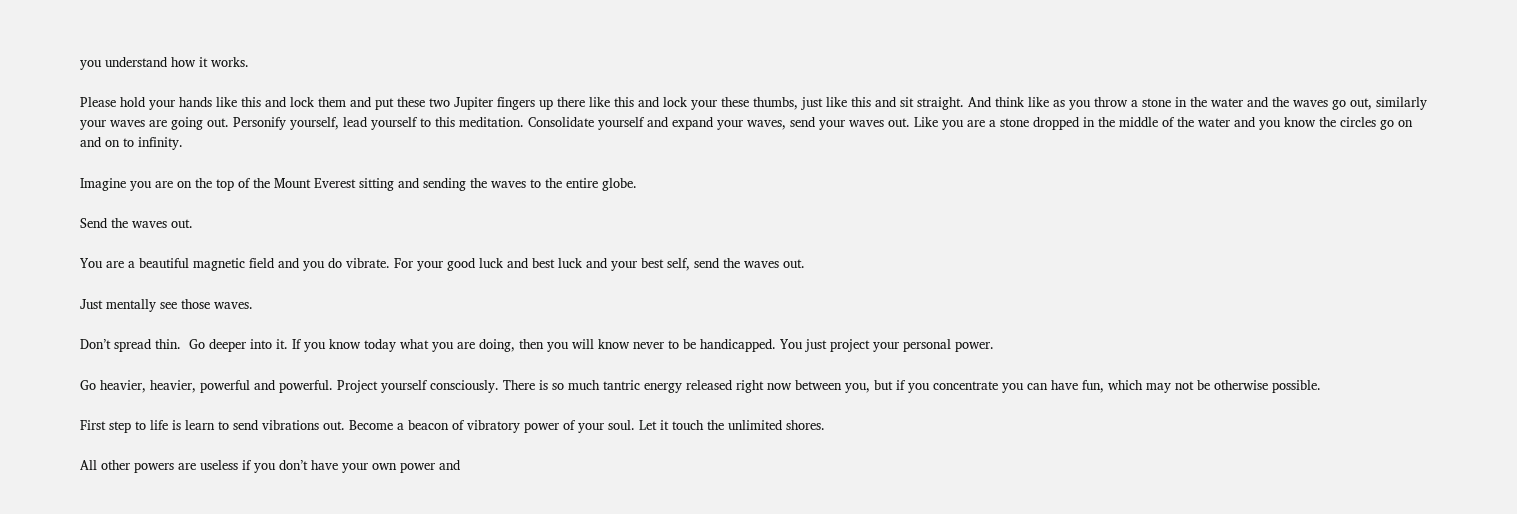you understand how it works.

Please hold your hands like this and lock them and put these two Jupiter fingers up there like this and lock your these thumbs, just like this and sit straight. And think like as you throw a stone in the water and the waves go out, similarly your waves are going out. Personify yourself, lead yourself to this meditation. Consolidate yourself and expand your waves, send your waves out. Like you are a stone dropped in the middle of the water and you know the circles go on and on to infinity.

Imagine you are on the top of the Mount Everest sitting and sending the waves to the entire globe.

Send the waves out.

You are a beautiful magnetic field and you do vibrate. For your good luck and best luck and your best self, send the waves out.

Just mentally see those waves.

Don’t spread thin.  Go deeper into it. If you know today what you are doing, then you will know never to be handicapped. You just project your personal power.

Go heavier, heavier, powerful and powerful. Project yourself consciously. There is so much tantric energy released right now between you, but if you concentrate you can have fun, which may not be otherwise possible.

First step to life is learn to send vibrations out. Become a beacon of vibratory power of your soul. Let it touch the unlimited shores.

All other powers are useless if you don’t have your own power and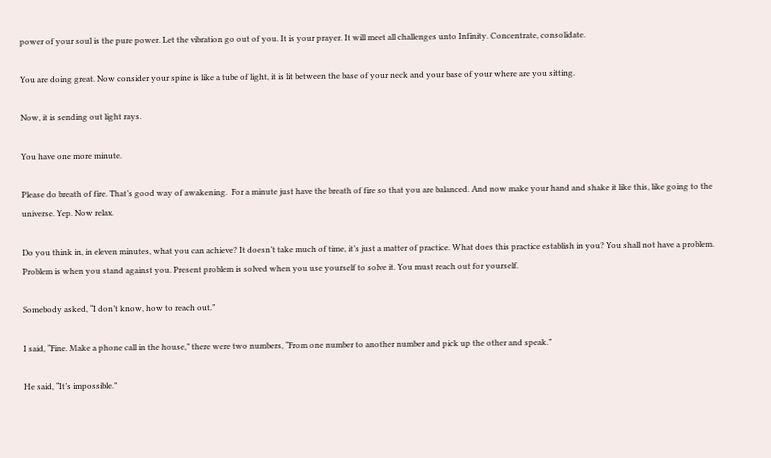power of your soul is the pure power. Let the vibration go out of you. It is your prayer. It will meet all challenges unto Infinity. Concentrate, consolidate.

You are doing great. Now consider your spine is like a tube of light, it is lit between the base of your neck and your base of your where are you sitting.

Now, it is sending out light rays.

You have one more minute.

Please do breath of fire. That’s good way of awakening.  For a minute just have the breath of fire so that you are balanced. And now make your hand and shake it like this, like going to the universe. Yep. Now relax.

Do you think in, in eleven minutes, what you can achieve? It doesn’t take much of time, it’s just a matter of practice. What does this practice establish in you? You shall not have a problem. Problem is when you stand against you. Present problem is solved when you use yourself to solve it. You must reach out for yourself.

Somebody asked, “I don’t know, how to reach out.”

I said, “Fine. Make a phone call in the house,” there were two numbers, “From one number to another number and pick up the other and speak.”

He said, “It’s impossible.”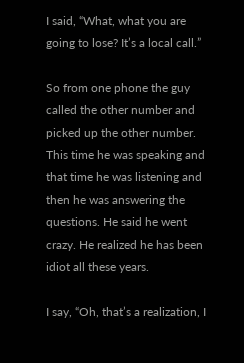I said, “What, what you are going to lose? It’s a local call.”

So from one phone the guy called the other number and picked up the other number. This time he was speaking and that time he was listening and then he was answering the questions. He said he went crazy. He realized he has been idiot all these years.

I say, “Oh, that’s a realization, I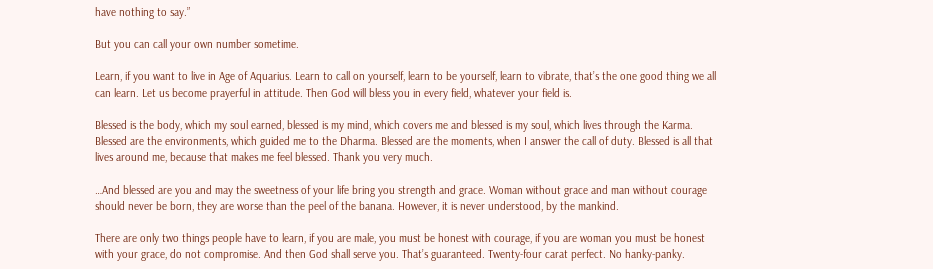have nothing to say.”

But you can call your own number sometime.

Learn, if you want to live in Age of Aquarius. Learn to call on yourself, learn to be yourself, learn to vibrate, that’s the one good thing we all can learn. Let us become prayerful in attitude. Then God will bless you in every field, whatever your field is.

Blessed is the body, which my soul earned, blessed is my mind, which covers me and blessed is my soul, which lives through the Karma. Blessed are the environments, which guided me to the Dharma. Blessed are the moments, when I answer the call of duty. Blessed is all that lives around me, because that makes me feel blessed. Thank you very much.

…And blessed are you and may the sweetness of your life bring you strength and grace. Woman without grace and man without courage should never be born, they are worse than the peel of the banana. However, it is never understood, by the mankind.

There are only two things people have to learn, if you are male, you must be honest with courage, if you are woman you must be honest with your grace, do not compromise. And then God shall serve you. That’s guaranteed. Twenty-four carat perfect. No hanky-panky.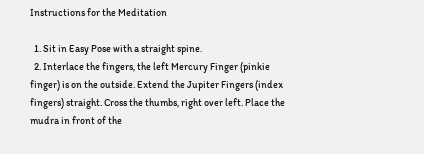Instructions for the Meditation

  1. Sit in Easy Pose with a straight spine.
  2. Interlace the fingers, the left Mercury Finger (pinkie finger) is on the outside. Extend the Jupiter Fingers (index fingers) straight. Cross the thumbs, right over left. Place the mudra in front of the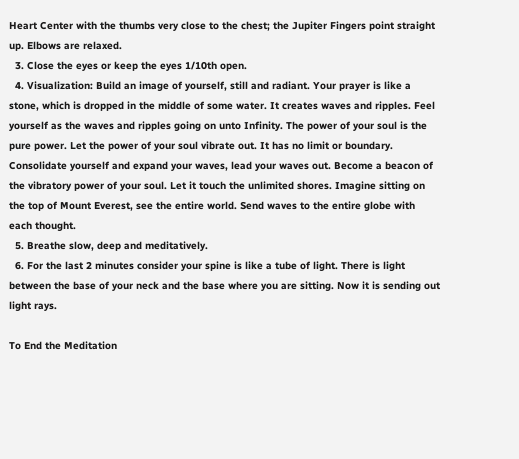Heart Center with the thumbs very close to the chest; the Jupiter Fingers point straight up. Elbows are relaxed.
  3. Close the eyes or keep the eyes 1/10th open.
  4. Visualization: Build an image of yourself, still and radiant. Your prayer is like a stone, which is dropped in the middle of some water. It creates waves and ripples. Feel yourself as the waves and ripples going on unto Infinity. The power of your soul is the pure power. Let the power of your soul vibrate out. It has no limit or boundary. Consolidate yourself and expand your waves, lead your waves out. Become a beacon of the vibratory power of your soul. Let it touch the unlimited shores. Imagine sitting on the top of Mount Everest, see the entire world. Send waves to the entire globe with each thought.
  5. Breathe slow, deep and meditatively.
  6. For the last 2 minutes consider your spine is like a tube of light. There is light between the base of your neck and the base where you are sitting. Now it is sending out light rays.

To End the Meditation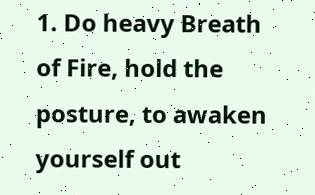1. Do heavy Breath of Fire, hold the posture, to awaken yourself out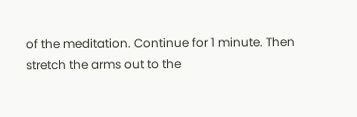of the meditation. Continue for 1 minute. Then stretch the arms out to the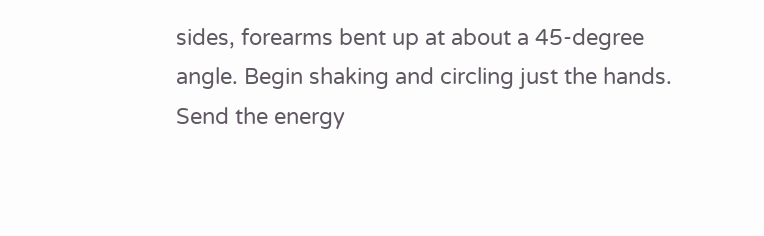sides, forearms bent up at about a 45-degree angle. Begin shaking and circling just the hands. Send the energy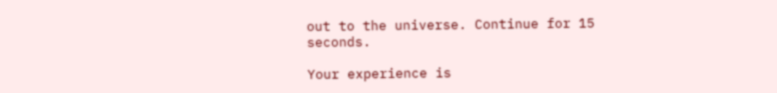out to the universe. Continue for 15 seconds.

Your experience is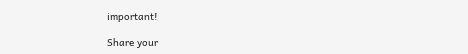important!

Share your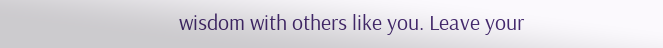wisdom with others like you. Leave your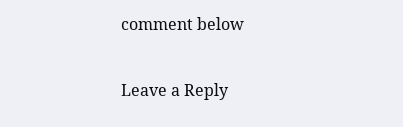comment below

Leave a Reply